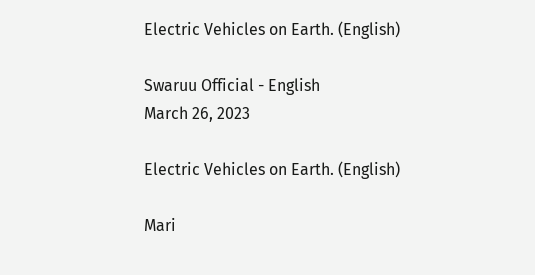Electric Vehicles on Earth. (English)

Swaruu Official - English
March 26, 2023

Electric Vehicles on Earth. (English)

Mari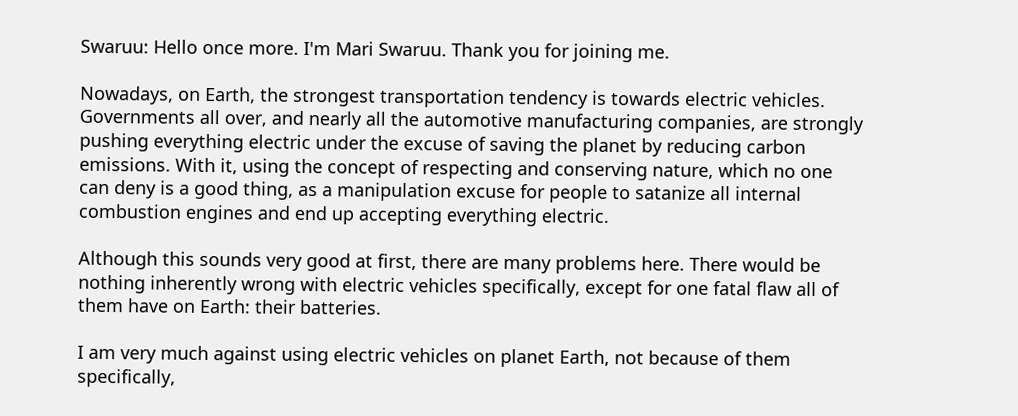Swaruu: Hello once more. I'm Mari Swaruu. Thank you for joining me.

Nowadays, on Earth, the strongest transportation tendency is towards electric vehicles. Governments all over, and nearly all the automotive manufacturing companies, are strongly pushing everything electric under the excuse of saving the planet by reducing carbon emissions. With it, using the concept of respecting and conserving nature, which no one can deny is a good thing, as a manipulation excuse for people to satanize all internal combustion engines and end up accepting everything electric.

Although this sounds very good at first, there are many problems here. There would be nothing inherently wrong with electric vehicles specifically, except for one fatal flaw all of them have on Earth: their batteries.

I am very much against using electric vehicles on planet Earth, not because of them specifically,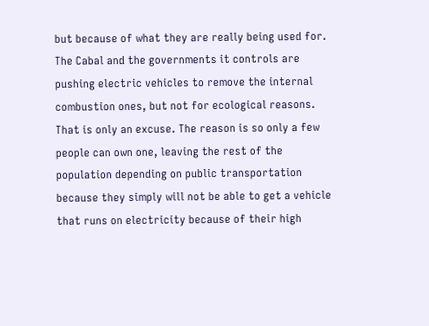but because of what they are really being used for. The Cabal and the governments it controls are pushing electric vehicles to remove the internal combustion ones, but not for ecological reasons. That is only an excuse. The reason is so only a few people can own one, leaving the rest of the population depending on public transportation because they simply will not be able to get a vehicle that runs on electricity because of their high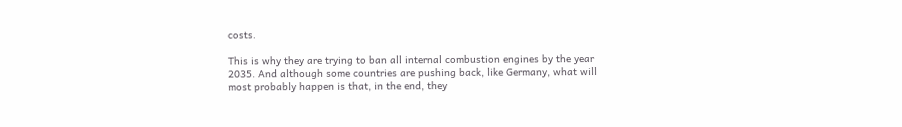costs.

This is why they are trying to ban all internal combustion engines by the year 2035. And although some countries are pushing back, like Germany, what will most probably happen is that, in the end, they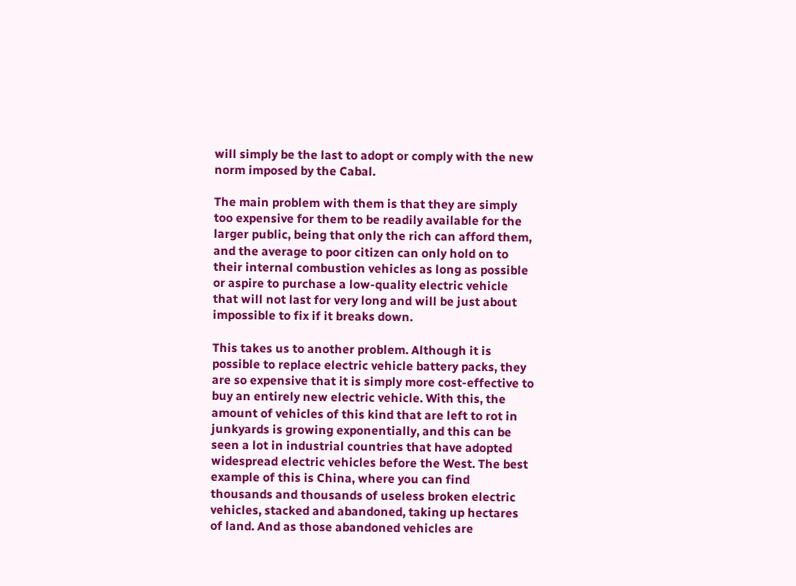will simply be the last to adopt or comply with the new norm imposed by the Cabal.

The main problem with them is that they are simply too expensive for them to be readily available for the larger public, being that only the rich can afford them, and the average to poor citizen can only hold on to their internal combustion vehicles as long as possible or aspire to purchase a low-quality electric vehicle that will not last for very long and will be just about impossible to fix if it breaks down.

This takes us to another problem. Although it is possible to replace electric vehicle battery packs, they are so expensive that it is simply more cost-effective to buy an entirely new electric vehicle. With this, the amount of vehicles of this kind that are left to rot in junkyards is growing exponentially, and this can be seen a lot in industrial countries that have adopted widespread electric vehicles before the West. The best example of this is China, where you can find thousands and thousands of useless broken electric vehicles, stacked and abandoned, taking up hectares of land. And as those abandoned vehicles are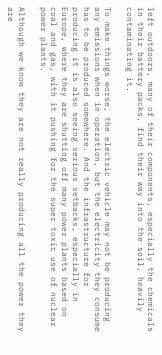left outdoors, many of their components, especially the chemicals in their battery packs, find their way into the soil, heavily contaminating it.

To make things worse, the electric vehicle may not be producing any emissions when in operation, but the electricity they consume has to be produced somewhere. And the infrastructure for producing it is also seeing serious setbacks, especially in Europe, where they are shutting off many power plants based on coal and gas, with it pushing for the super toxic use of nuclear power plants.

Although we know they are not really producing all the power they are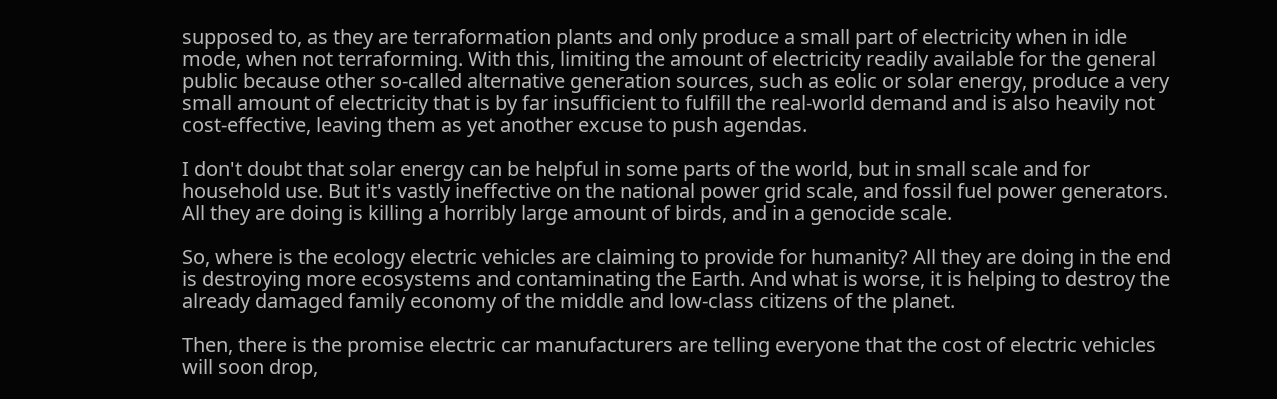supposed to, as they are terraformation plants and only produce a small part of electricity when in idle mode, when not terraforming. With this, limiting the amount of electricity readily available for the general public because other so-called alternative generation sources, such as eolic or solar energy, produce a very small amount of electricity that is by far insufficient to fulfill the real-world demand and is also heavily not cost-effective, leaving them as yet another excuse to push agendas.

I don't doubt that solar energy can be helpful in some parts of the world, but in small scale and for household use. But it's vastly ineffective on the national power grid scale, and fossil fuel power generators. All they are doing is killing a horribly large amount of birds, and in a genocide scale.

So, where is the ecology electric vehicles are claiming to provide for humanity? All they are doing in the end is destroying more ecosystems and contaminating the Earth. And what is worse, it is helping to destroy the already damaged family economy of the middle and low-class citizens of the planet.

Then, there is the promise electric car manufacturers are telling everyone that the cost of electric vehicles will soon drop,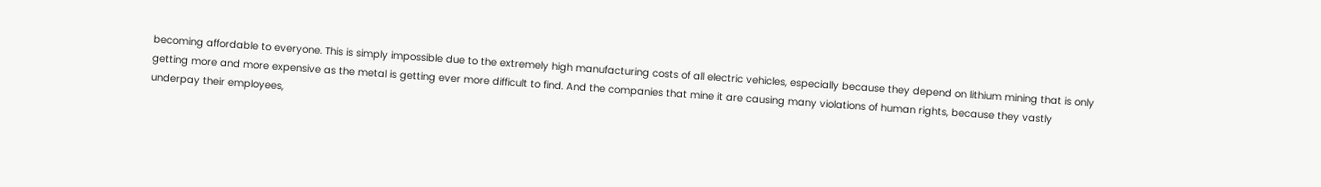becoming affordable to everyone. This is simply impossible due to the extremely high manufacturing costs of all electric vehicles, especially because they depend on lithium mining that is only getting more and more expensive as the metal is getting ever more difficult to find. And the companies that mine it are causing many violations of human rights, because they vastly underpay their employees,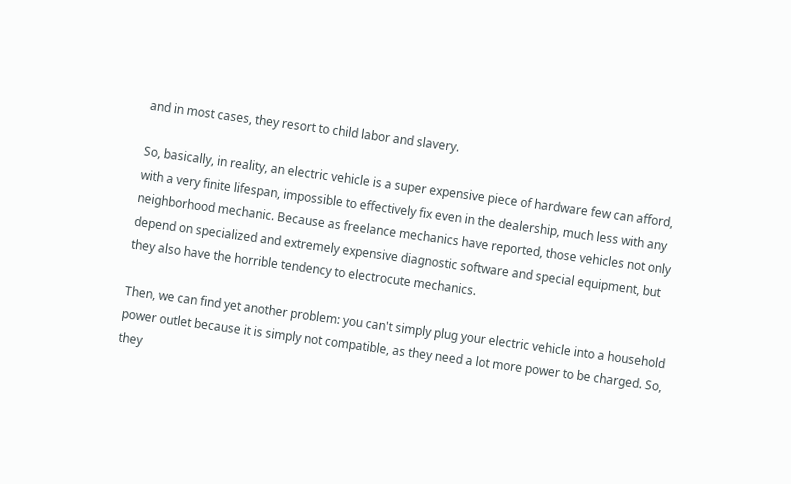and in most cases, they resort to child labor and slavery.

So, basically, in reality, an electric vehicle is a super expensive piece of hardware few can afford, with a very finite lifespan, impossible to effectively fix even in the dealership, much less with any neighborhood mechanic. Because as freelance mechanics have reported, those vehicles not only depend on specialized and extremely expensive diagnostic software and special equipment, but they also have the horrible tendency to electrocute mechanics.

Then, we can find yet another problem: you can't simply plug your electric vehicle into a household power outlet because it is simply not compatible, as they need a lot more power to be charged. So, they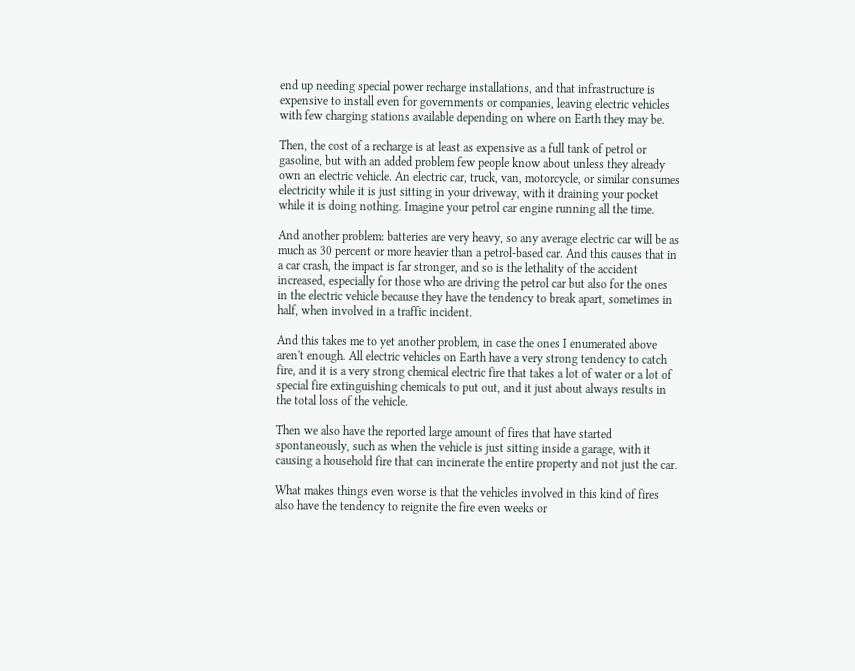end up needing special power recharge installations, and that infrastructure is expensive to install even for governments or companies, leaving electric vehicles with few charging stations available depending on where on Earth they may be.

Then, the cost of a recharge is at least as expensive as a full tank of petrol or gasoline, but with an added problem few people know about unless they already own an electric vehicle. An electric car, truck, van, motorcycle, or similar consumes electricity while it is just sitting in your driveway, with it draining your pocket while it is doing nothing. Imagine your petrol car engine running all the time.

And another problem: batteries are very heavy, so any average electric car will be as much as 30 percent or more heavier than a petrol-based car. And this causes that in a car crash, the impact is far stronger, and so is the lethality of the accident increased, especially for those who are driving the petrol car but also for the ones in the electric vehicle because they have the tendency to break apart, sometimes in half, when involved in a traffic incident.

And this takes me to yet another problem, in case the ones I enumerated above aren't enough. All electric vehicles on Earth have a very strong tendency to catch fire, and it is a very strong chemical electric fire that takes a lot of water or a lot of special fire extinguishing chemicals to put out, and it just about always results in the total loss of the vehicle.

Then we also have the reported large amount of fires that have started spontaneously, such as when the vehicle is just sitting inside a garage, with it causing a household fire that can incinerate the entire property and not just the car.

What makes things even worse is that the vehicles involved in this kind of fires also have the tendency to reignite the fire even weeks or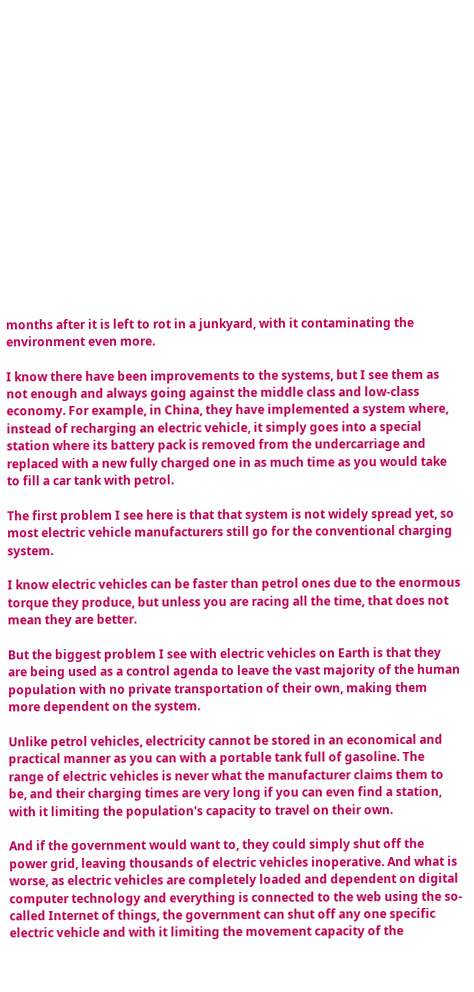months after it is left to rot in a junkyard, with it contaminating the environment even more.

I know there have been improvements to the systems, but I see them as not enough and always going against the middle class and low-class economy. For example, in China, they have implemented a system where, instead of recharging an electric vehicle, it simply goes into a special station where its battery pack is removed from the undercarriage and replaced with a new fully charged one in as much time as you would take to fill a car tank with petrol.

The first problem I see here is that that system is not widely spread yet, so most electric vehicle manufacturers still go for the conventional charging system.

I know electric vehicles can be faster than petrol ones due to the enormous torque they produce, but unless you are racing all the time, that does not mean they are better.

But the biggest problem I see with electric vehicles on Earth is that they are being used as a control agenda to leave the vast majority of the human population with no private transportation of their own, making them more dependent on the system.

Unlike petrol vehicles, electricity cannot be stored in an economical and practical manner as you can with a portable tank full of gasoline. The range of electric vehicles is never what the manufacturer claims them to be, and their charging times are very long if you can even find a station, with it limiting the population's capacity to travel on their own.

And if the government would want to, they could simply shut off the power grid, leaving thousands of electric vehicles inoperative. And what is worse, as electric vehicles are completely loaded and dependent on digital computer technology and everything is connected to the web using the so-called Internet of things, the government can shut off any one specific electric vehicle and with it limiting the movement capacity of the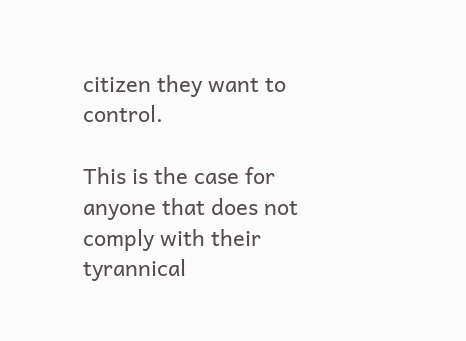citizen they want to control.

This is the case for anyone that does not comply with their tyrannical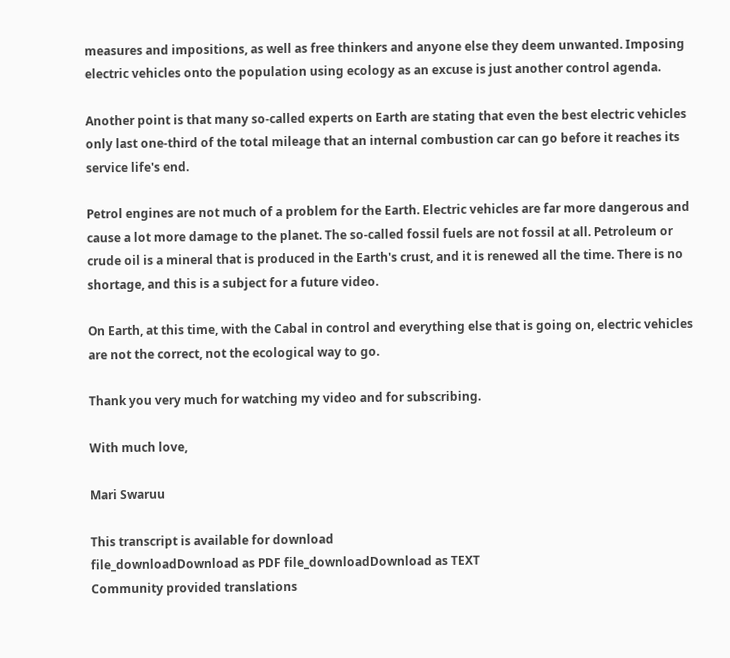measures and impositions, as well as free thinkers and anyone else they deem unwanted. Imposing electric vehicles onto the population using ecology as an excuse is just another control agenda.

Another point is that many so-called experts on Earth are stating that even the best electric vehicles only last one-third of the total mileage that an internal combustion car can go before it reaches its service life's end.

Petrol engines are not much of a problem for the Earth. Electric vehicles are far more dangerous and cause a lot more damage to the planet. The so-called fossil fuels are not fossil at all. Petroleum or crude oil is a mineral that is produced in the Earth's crust, and it is renewed all the time. There is no shortage, and this is a subject for a future video.

On Earth, at this time, with the Cabal in control and everything else that is going on, electric vehicles are not the correct, not the ecological way to go.

Thank you very much for watching my video and for subscribing.

With much love,

Mari Swaruu

This transcript is available for download
file_downloadDownload as PDF file_downloadDownload as TEXT
Community provided translations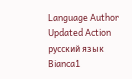Language Author Updated Action
русский язык Bianca1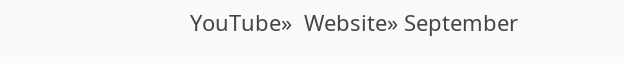YouTube»  Website» September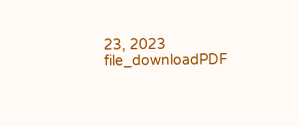23, 2023 file_downloadPDF